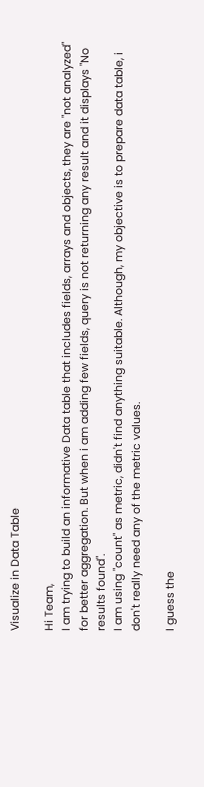Visualize in Data Table

Hi Team,
I am trying to build an informative Data table that includes fields, arrays and objects, they are "not analyzed" for better aggregation. But when i am adding few fields, query is not returning any result and it displays "No results found".
I am using "count" as metric, didn't find anything suitable. Although, my objective is to prepare data table, i don't really need any of the metric values.

I guess the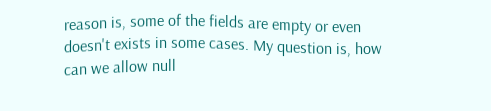reason is, some of the fields are empty or even doesn't exists in some cases. My question is, how can we allow null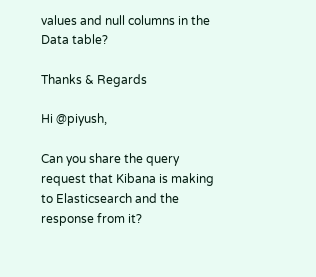values and null columns in the Data table?

Thanks & Regards

Hi @piyush,

Can you share the query request that Kibana is making to Elasticsearch and the response from it?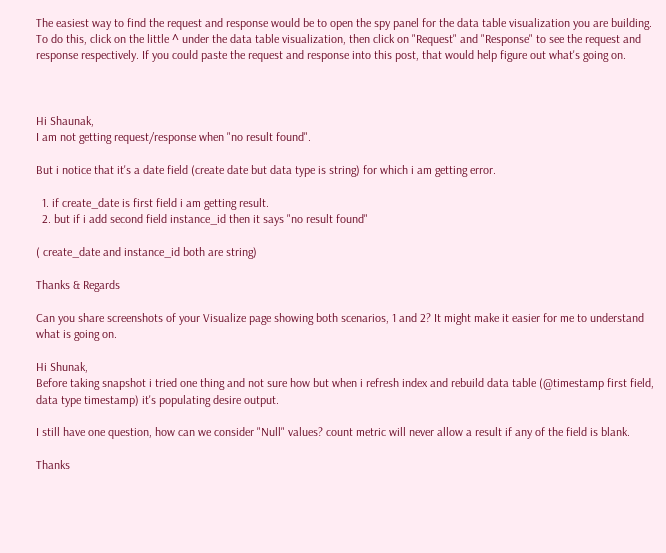The easiest way to find the request and response would be to open the spy panel for the data table visualization you are building. To do this, click on the little ^ under the data table visualization, then click on "Request" and "Response" to see the request and response respectively. If you could paste the request and response into this post, that would help figure out what's going on.



Hi Shaunak,
I am not getting request/response when "no result found".

But i notice that it's a date field (create date but data type is string) for which i am getting error.

  1. if create_date is first field i am getting result.
  2. but if i add second field instance_id then it says "no result found"

( create_date and instance_id both are string)

Thanks & Regards

Can you share screenshots of your Visualize page showing both scenarios, 1 and 2? It might make it easier for me to understand what is going on.

Hi Shunak,
Before taking snapshot i tried one thing and not sure how but when i refresh index and rebuild data table (@timestamp first field, data type timestamp) it's populating desire output.

I still have one question, how can we consider "Null" values? count metric will never allow a result if any of the field is blank.

Thanks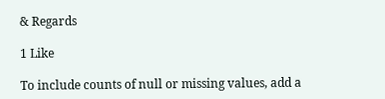& Regards

1 Like

To include counts of null or missing values, add a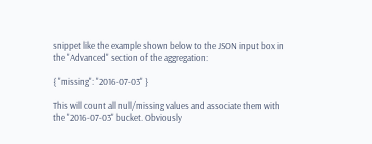snippet like the example shown below to the JSON input box in the "Advanced" section of the aggregation:

{ "missing": "2016-07-03" }

This will count all null/missing values and associate them with the "2016-07-03" bucket. Obviously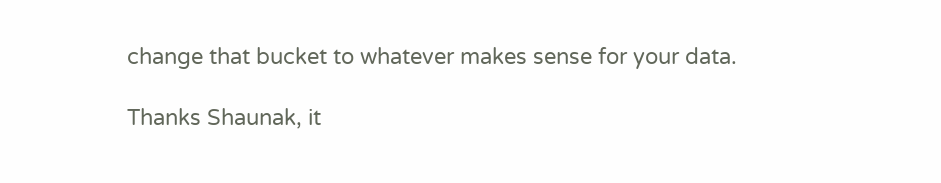change that bucket to whatever makes sense for your data.

Thanks Shaunak, it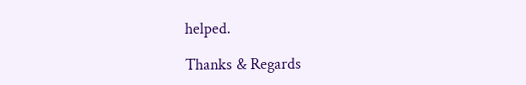helped.

Thanks & Regards